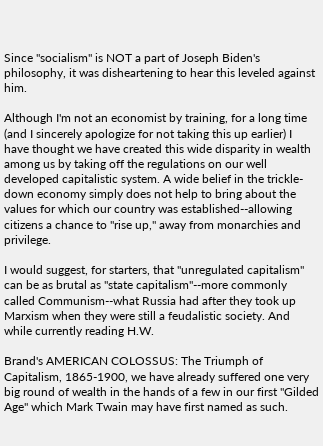Since "socialism" is NOT a part of Joseph Biden's philosophy, it was disheartening to hear this leveled against him.

Although I'm not an economist by training, for a long time (and I sincerely apologize for not taking this up earlier) I have thought we have created this wide disparity in wealth among us by taking off the regulations on our well developed capitalistic system. A wide belief in the trickle-down economy simply does not help to bring about the values for which our country was established--allowing citizens a chance to "rise up," away from monarchies and privilege.

I would suggest, for starters, that "unregulated capitalism" can be as brutal as "state capitalism"--more commonly called Communism--what Russia had after they took up Marxism when they were still a feudalistic society. And while currently reading H.W.

Brand's AMERICAN COLOSSUS: The Triumph of Capitalism, 1865-1900, we have already suffered one very big round of wealth in the hands of a few in our first "Gilded Age" which Mark Twain may have first named as such.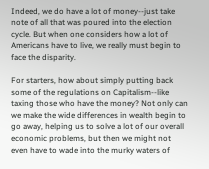Indeed, we do have a lot of money--just take note of all that was poured into the election cycle. But when one considers how a lot of Americans have to live, we really must begin to face the disparity.

For starters, how about simply putting back some of the regulations on Capitalism--like taxing those who have the money? Not only can we make the wide differences in wealth begin to go away, helping us to solve a lot of our overall economic problems, but then we might not even have to wade into the murky waters of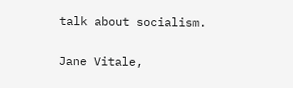talk about socialism.

Jane Vitale,